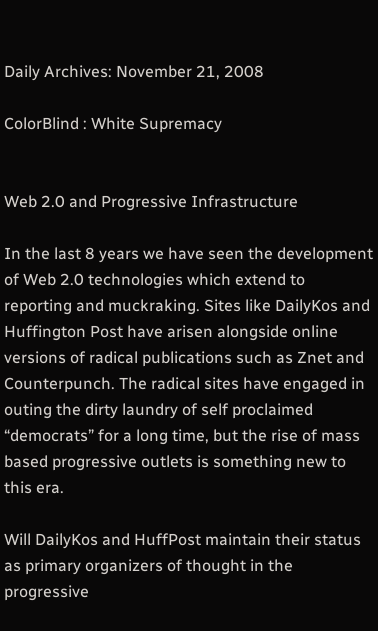Daily Archives: November 21, 2008

ColorBlind : White Supremacy


Web 2.0 and Progressive Infrastructure

In the last 8 years we have seen the development of Web 2.0 technologies which extend to reporting and muckraking. Sites like DailyKos and Huffington Post have arisen alongside online versions of radical publications such as Znet and Counterpunch. The radical sites have engaged in outing the dirty laundry of self proclaimed “democrats” for a long time, but the rise of mass based progressive outlets is something new to this era.

Will DailyKos and HuffPost maintain their status as primary organizers of thought in the progressive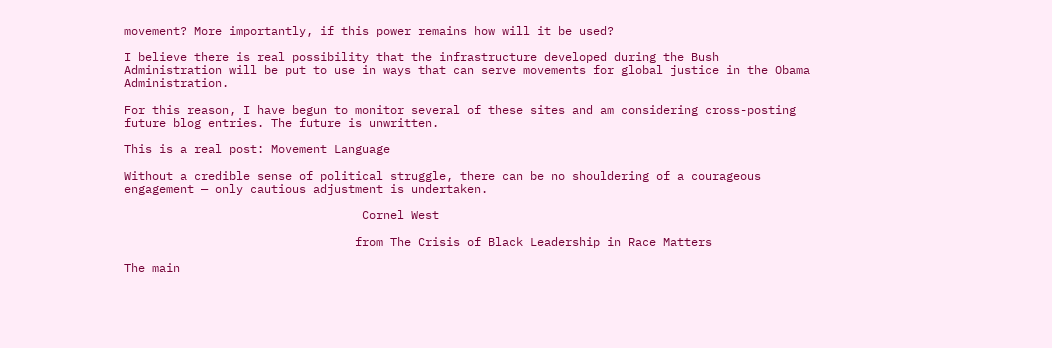movement? More importantly, if this power remains how will it be used?

I believe there is real possibility that the infrastructure developed during the Bush Administration will be put to use in ways that can serve movements for global justice in the Obama Administration.

For this reason, I have begun to monitor several of these sites and am considering cross-posting future blog entries. The future is unwritten.

This is a real post: Movement Language

Without a credible sense of political struggle, there can be no shouldering of a courageous engagement — only cautious adjustment is undertaken.

                                  Cornel West

                                 from The Crisis of Black Leadership in Race Matters

The main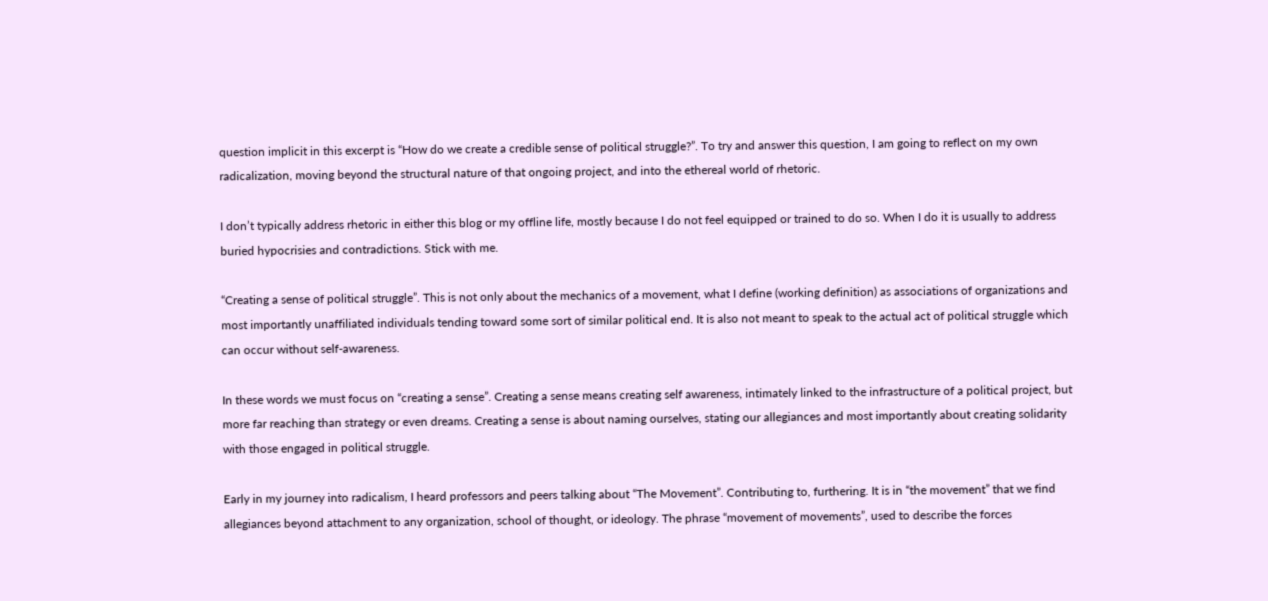question implicit in this excerpt is “How do we create a credible sense of political struggle?”. To try and answer this question, I am going to reflect on my own radicalization, moving beyond the structural nature of that ongoing project, and into the ethereal world of rhetoric.

I don’t typically address rhetoric in either this blog or my offline life, mostly because I do not feel equipped or trained to do so. When I do it is usually to address buried hypocrisies and contradictions. Stick with me.

“Creating a sense of political struggle”. This is not only about the mechanics of a movement, what I define (working definition) as associations of organizations and most importantly unaffiliated individuals tending toward some sort of similar political end. It is also not meant to speak to the actual act of political struggle which can occur without self-awareness.

In these words we must focus on “creating a sense”. Creating a sense means creating self awareness, intimately linked to the infrastructure of a political project, but more far reaching than strategy or even dreams. Creating a sense is about naming ourselves, stating our allegiances and most importantly about creating solidarity with those engaged in political struggle.

Early in my journey into radicalism, I heard professors and peers talking about “The Movement”. Contributing to, furthering. It is in “the movement” that we find allegiances beyond attachment to any organization, school of thought, or ideology. The phrase “movement of movements”, used to describe the forces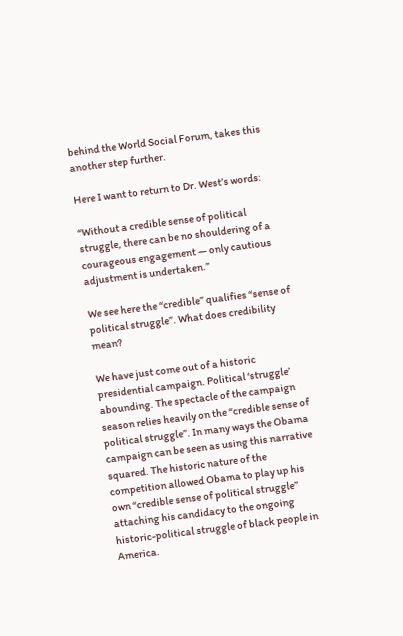behind the World Social Forum, takes this another step further.

Here I want to return to Dr. West’s words:

“Without a credible sense of political struggle, there can be no shouldering of a courageous engagement — only cautious adjustment is undertaken.”

We see here the “credible” qualifies “sense of political struggle”. What does credibility mean?

We have just come out of a historic presidential campaign. Political ‘struggle’ abounding. The spectacle of the campaign season relies heavily on the “credible sense of political struggle”. In many ways the Obama campaign can be seen as using this narrative squared. The historic nature of the competition allowed Obama to play up his own “credible sense of political struggle” attaching his candidacy to the ongoing historic-political struggle of black people in America.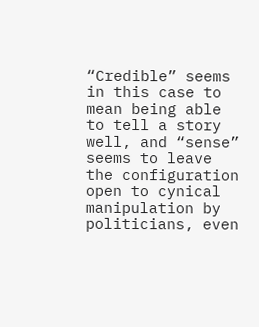“Credible” seems in this case to mean being able to tell a story well, and “sense” seems to leave the configuration open to cynical manipulation by politicians, even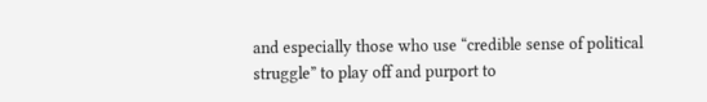and especially those who use “credible sense of political struggle” to play off and purport to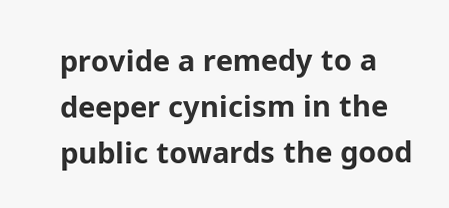provide a remedy to a deeper cynicism in the public towards the good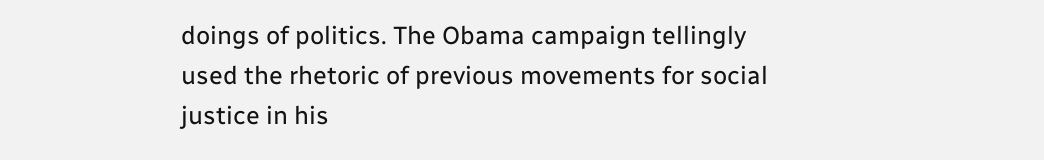doings of politics. The Obama campaign tellingly used the rhetoric of previous movements for social justice in his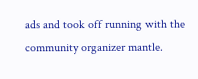ads and took off running with the community organizer mantle.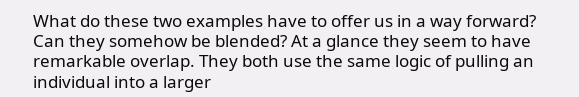What do these two examples have to offer us in a way forward? Can they somehow be blended? At a glance they seem to have remarkable overlap. They both use the same logic of pulling an individual into a larger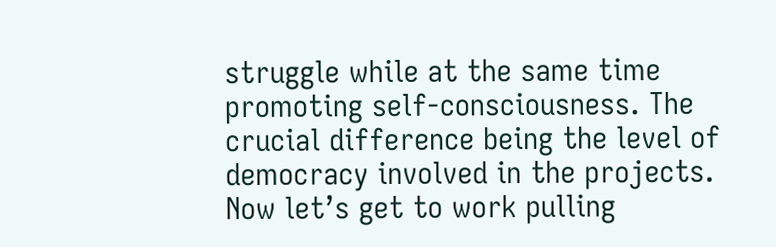struggle while at the same time promoting self-consciousness. The crucial difference being the level of democracy involved in the projects. Now let’s get to work pulling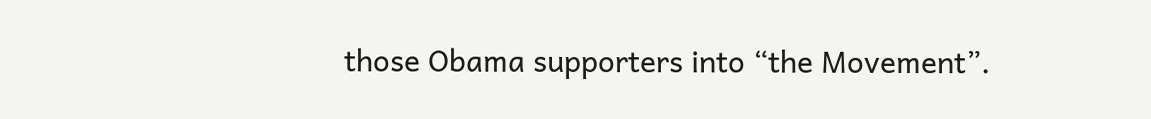those Obama supporters into “the Movement”.